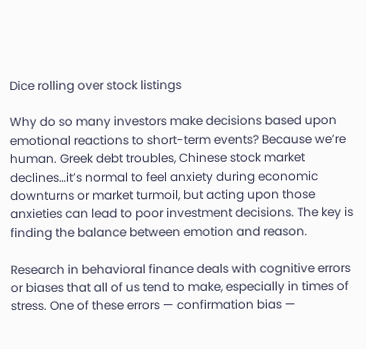Dice rolling over stock listings

Why do so many investors make decisions based upon emotional reactions to short-term events? Because we’re human. Greek debt troubles, Chinese stock market declines…it’s normal to feel anxiety during economic downturns or market turmoil, but acting upon those anxieties can lead to poor investment decisions. The key is finding the balance between emotion and reason.

Research in behavioral finance deals with cognitive errors or biases that all of us tend to make, especially in times of stress. One of these errors — confirmation bias —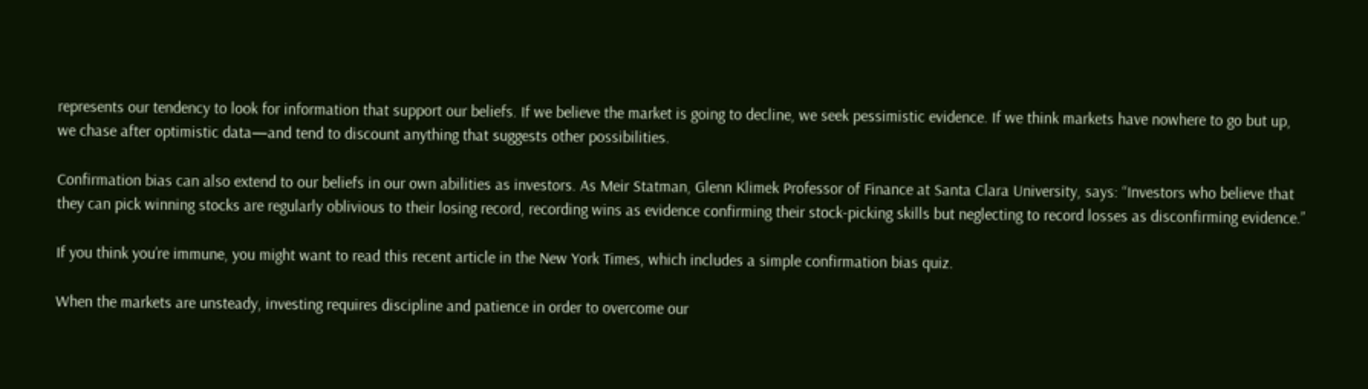represents our tendency to look for information that support our beliefs. If we believe the market is going to decline, we seek pessimistic evidence. If we think markets have nowhere to go but up, we chase after optimistic data—and tend to discount anything that suggests other possibilities.

Confirmation bias can also extend to our beliefs in our own abilities as investors. As Meir Statman, Glenn Klimek Professor of Finance at Santa Clara University, says: “Investors who believe that they can pick winning stocks are regularly oblivious to their losing record, recording wins as evidence confirming their stock-picking skills but neglecting to record losses as disconfirming evidence.”

If you think you’re immune, you might want to read this recent article in the New York Times, which includes a simple confirmation bias quiz.

When the markets are unsteady, investing requires discipline and patience in order to overcome our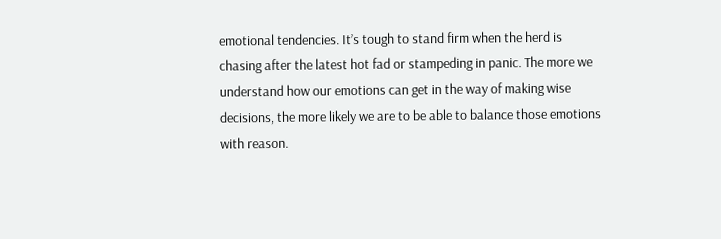emotional tendencies. It’s tough to stand firm when the herd is chasing after the latest hot fad or stampeding in panic. The more we understand how our emotions can get in the way of making wise decisions, the more likely we are to be able to balance those emotions with reason.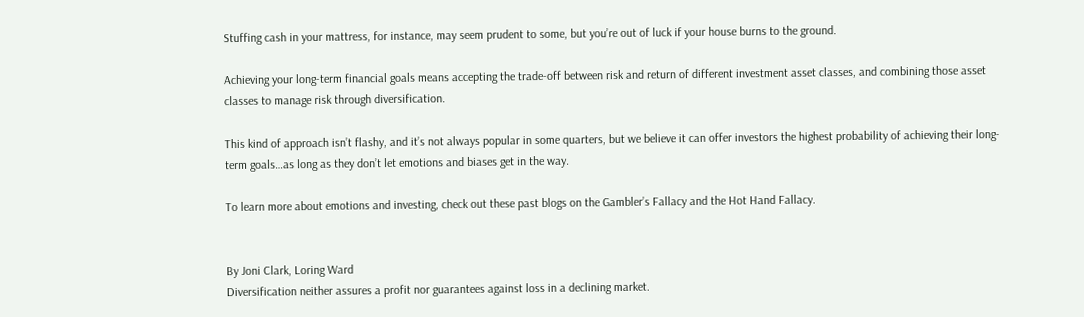Stuffing cash in your mattress, for instance, may seem prudent to some, but you’re out of luck if your house burns to the ground.

Achieving your long-term financial goals means accepting the trade-off between risk and return of different investment asset classes, and combining those asset classes to manage risk through diversification.

This kind of approach isn’t flashy, and it’s not always popular in some quarters, but we believe it can offer investors the highest probability of achieving their long-term goals…as long as they don’t let emotions and biases get in the way.

To learn more about emotions and investing, check out these past blogs on the Gambler’s Fallacy and the Hot Hand Fallacy.


By Joni Clark, Loring Ward
Diversification neither assures a profit nor guarantees against loss in a declining market.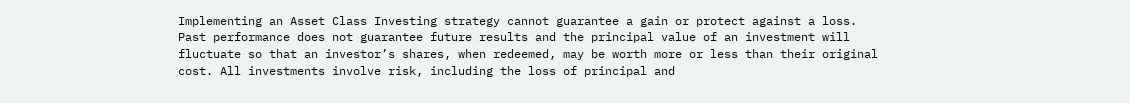Implementing an Asset Class Investing strategy cannot guarantee a gain or protect against a loss.
Past performance does not guarantee future results and the principal value of an investment will fluctuate so that an investor’s shares, when redeemed, may be worth more or less than their original cost. All investments involve risk, including the loss of principal and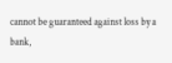cannot be guaranteed against loss by a bank,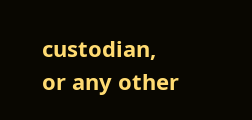custodian, or any other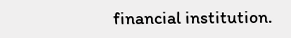financial institution.